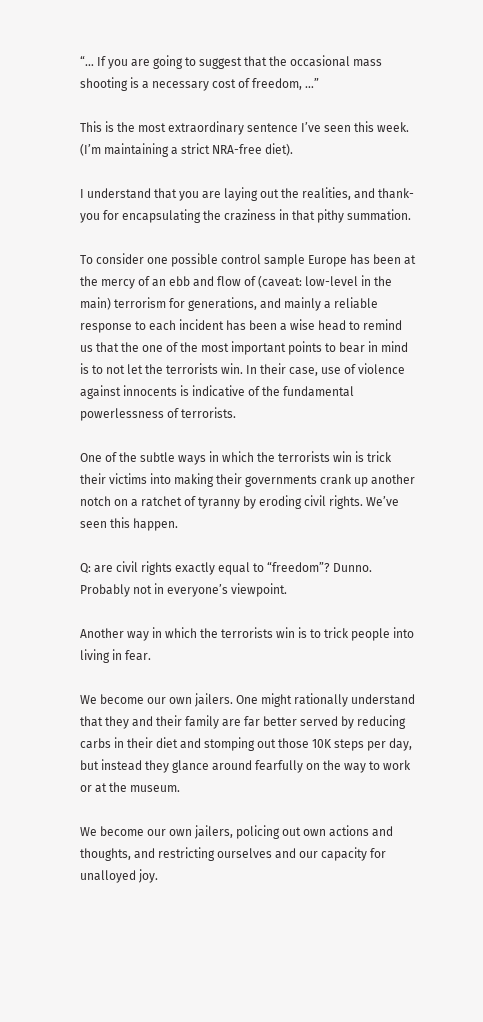“… If you are going to suggest that the occasional mass shooting is a necessary cost of freedom, …”

This is the most extraordinary sentence I’ve seen this week. (I’m maintaining a strict NRA-free diet).

I understand that you are laying out the realities, and thank-you for encapsulating the craziness in that pithy summation.

To consider one possible control sample Europe has been at the mercy of an ebb and flow of (caveat: low-level in the main) terrorism for generations, and mainly a reliable response to each incident has been a wise head to remind us that the one of the most important points to bear in mind is to not let the terrorists win. In their case, use of violence against innocents is indicative of the fundamental powerlessness of terrorists.

One of the subtle ways in which the terrorists win is trick their victims into making their governments crank up another notch on a ratchet of tyranny by eroding civil rights. We’ve seen this happen.

Q: are civil rights exactly equal to “freedom”? Dunno. Probably not in everyone’s viewpoint.

Another way in which the terrorists win is to trick people into living in fear.

We become our own jailers. One might rationally understand that they and their family are far better served by reducing carbs in their diet and stomping out those 10K steps per day, but instead they glance around fearfully on the way to work or at the museum.

We become our own jailers, policing out own actions and thoughts, and restricting ourselves and our capacity for unalloyed joy.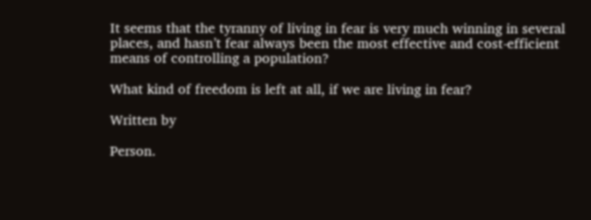It seems that the tyranny of living in fear is very much winning in several places, and hasn’t fear always been the most effective and cost-efficient means of controlling a population?

What kind of freedom is left at all, if we are living in fear?

Written by

Person.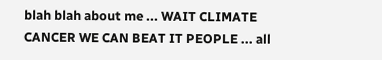blah blah about me ... WAIT CLIMATE CANCER WE CAN BEAT IT PEOPLE ... all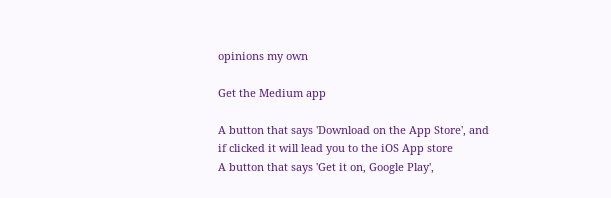opinions my own

Get the Medium app

A button that says 'Download on the App Store', and if clicked it will lead you to the iOS App store
A button that says 'Get it on, Google Play',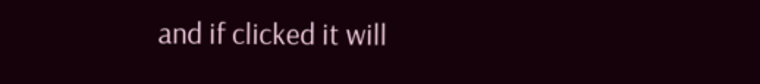and if clicked it will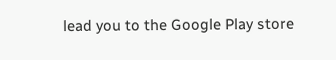lead you to the Google Play store